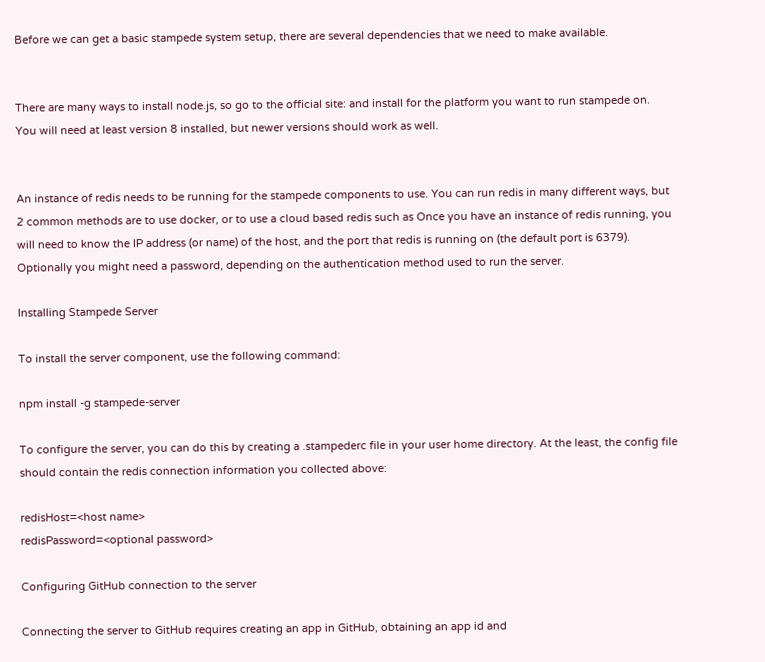Before we can get a basic stampede system setup, there are several dependencies that we need to make available.


There are many ways to install node.js, so go to the official site: and install for the platform you want to run stampede on. You will need at least version 8 installed, but newer versions should work as well.


An instance of redis needs to be running for the stampede components to use. You can run redis in many different ways, but 2 common methods are to use docker, or to use a cloud based redis such as Once you have an instance of redis running, you will need to know the IP address (or name) of the host, and the port that redis is running on (the default port is 6379). Optionally you might need a password, depending on the authentication method used to run the server.

Installing Stampede Server

To install the server component, use the following command:

npm install -g stampede-server

To configure the server, you can do this by creating a .stampederc file in your user home directory. At the least, the config file should contain the redis connection information you collected above:

redisHost=<host name>
redisPassword=<optional password>

Configuring GitHub connection to the server

Connecting the server to GitHub requires creating an app in GitHub, obtaining an app id and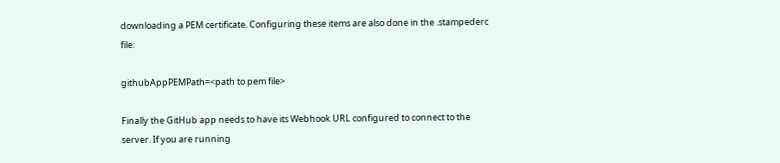downloading a PEM certificate. Configuring these items are also done in the .stampederc file:

githubAppPEMPath=<path to pem file>

Finally the GitHub app needs to have its Webhook URL configured to connect to the server. If you are running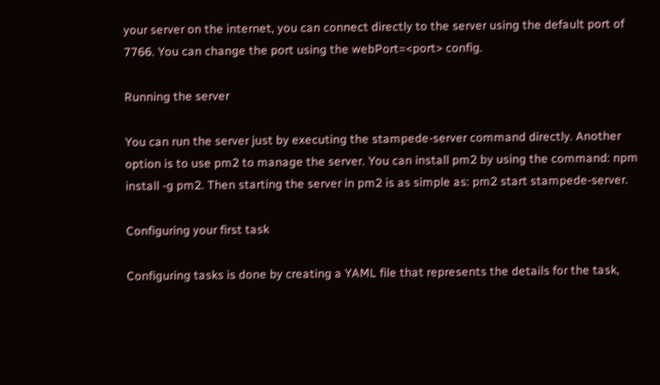your server on the internet, you can connect directly to the server using the default port of 7766. You can change the port using the webPort=<port> config.

Running the server

You can run the server just by executing the stampede-server command directly. Another option is to use pm2 to manage the server. You can install pm2 by using the command: npm install -g pm2. Then starting the server in pm2 is as simple as: pm2 start stampede-server.

Configuring your first task

Configuring tasks is done by creating a YAML file that represents the details for the task,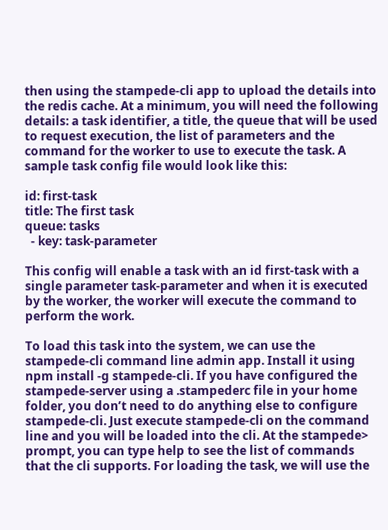then using the stampede-cli app to upload the details into the redis cache. At a minimum, you will need the following details: a task identifier, a title, the queue that will be used to request execution, the list of parameters and the command for the worker to use to execute the task. A sample task config file would look like this:

id: first-task
title: The first task
queue: tasks
  - key: task-parameter

This config will enable a task with an id first-task with a single parameter task-parameter and when it is executed by the worker, the worker will execute the command to perform the work.

To load this task into the system, we can use the stampede-cli command line admin app. Install it using npm install -g stampede-cli. If you have configured the stampede-server using a .stampederc file in your home folder, you don’t need to do anything else to configure stampede-cli. Just execute stampede-cli on the command line and you will be loaded into the cli. At the stampede> prompt, you can type help to see the list of commands that the cli supports. For loading the task, we will use the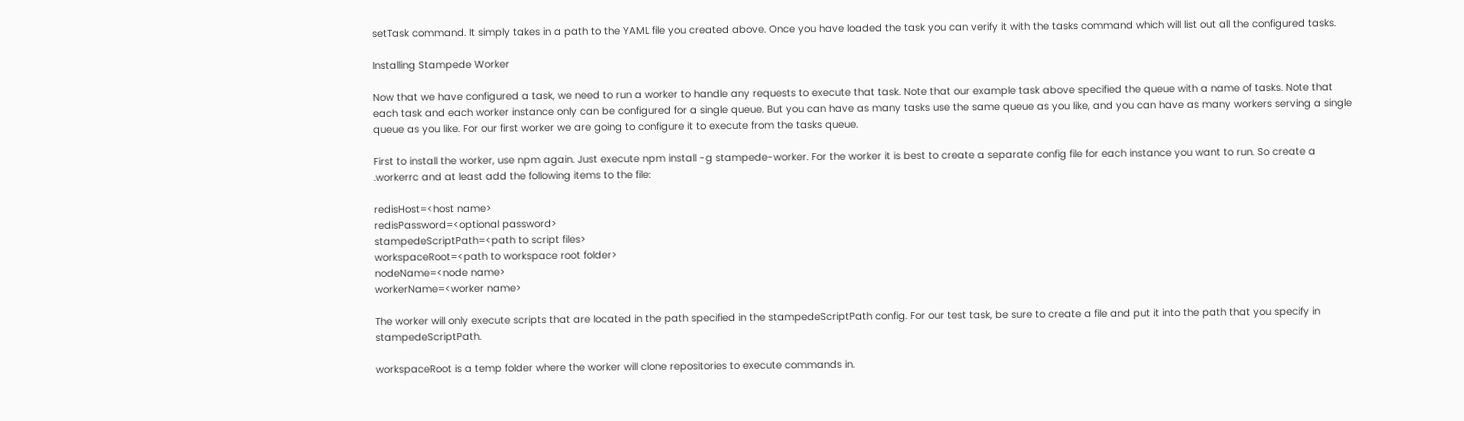setTask command. It simply takes in a path to the YAML file you created above. Once you have loaded the task you can verify it with the tasks command which will list out all the configured tasks.

Installing Stampede Worker

Now that we have configured a task, we need to run a worker to handle any requests to execute that task. Note that our example task above specified the queue with a name of tasks. Note that each task and each worker instance only can be configured for a single queue. But you can have as many tasks use the same queue as you like, and you can have as many workers serving a single queue as you like. For our first worker we are going to configure it to execute from the tasks queue.

First to install the worker, use npm again. Just execute npm install -g stampede-worker. For the worker it is best to create a separate config file for each instance you want to run. So create a .workerrc and at least add the following items to the file:

redisHost=<host name>
redisPassword=<optional password>
stampedeScriptPath=<path to script files>
workspaceRoot=<path to workspace root folder>
nodeName=<node name>
workerName=<worker name>

The worker will only execute scripts that are located in the path specified in the stampedeScriptPath config. For our test task, be sure to create a file and put it into the path that you specify in stampedeScriptPath.

workspaceRoot is a temp folder where the worker will clone repositories to execute commands in.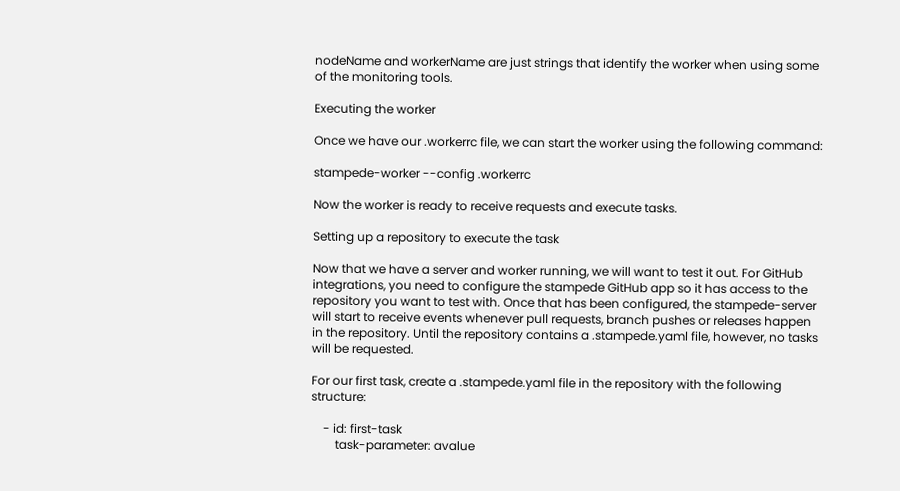nodeName and workerName are just strings that identify the worker when using some of the monitoring tools.

Executing the worker

Once we have our .workerrc file, we can start the worker using the following command:

stampede-worker --config .workerrc

Now the worker is ready to receive requests and execute tasks.

Setting up a repository to execute the task

Now that we have a server and worker running, we will want to test it out. For GitHub integrations, you need to configure the stampede GitHub app so it has access to the repository you want to test with. Once that has been configured, the stampede-server will start to receive events whenever pull requests, branch pushes or releases happen in the repository. Until the repository contains a .stampede.yaml file, however, no tasks will be requested.

For our first task, create a .stampede.yaml file in the repository with the following structure:

    - id: first-task
        task-parameter: avalue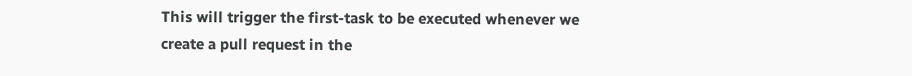This will trigger the first-task to be executed whenever we create a pull request in the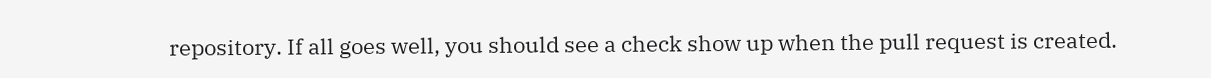repository. If all goes well, you should see a check show up when the pull request is created.